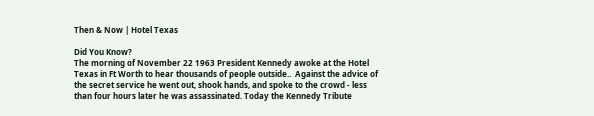Then & Now | Hotel Texas

Did You Know?
The morning of November 22 1963 President Kennedy awoke at the Hotel Texas in Ft Worth to hear thousands of people outside..  Against the advice of the secret service he went out, shook hands, and spoke to the crowd - less than four hours later he was assassinated. Today the Kennedy Tribute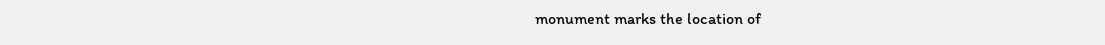monument marks the location of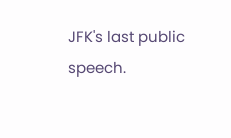JFK's last public speech.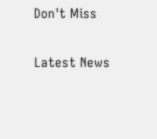Don't Miss

Latest News